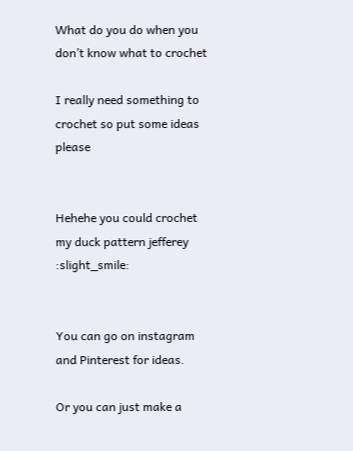What do you do when you don’t know what to crochet

I really need something to crochet so put some ideas please


Hehehe you could crochet my duck pattern jefferey :slight_smile:


You can go on instagram and Pinterest for ideas.

Or you can just make a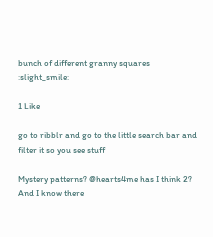bunch of different granny squares :slight_smile:

1 Like

go to ribblr and go to the little search bar and filter it so you see stuff

Mystery patterns? @hearts4me has I think 2? And I know there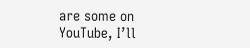are some on YouTube, I’ll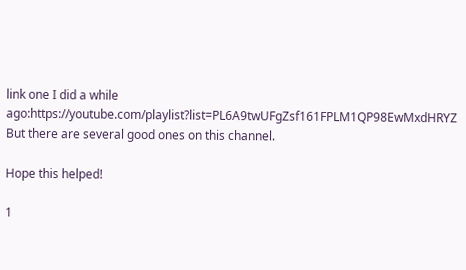link one I did a while ago:https://youtube.com/playlist?list=PL6A9twUFgZsf161FPLM1QP98EwMxdHRYZ
But there are several good ones on this channel.

Hope this helped!

1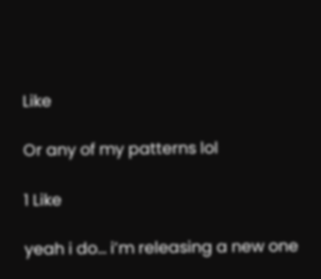Like

Or any of my patterns lol

1 Like

yeah i do… i’m releasing a new one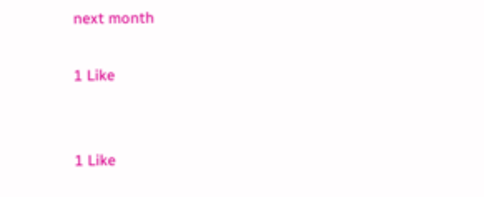next month

1 Like


1 Like